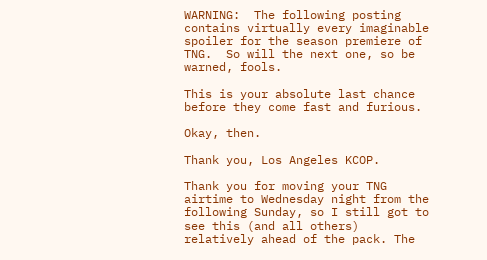WARNING:  The following posting contains virtually every imaginable spoiler for the season premiere of TNG.  So will the next one, so be warned, fools.

This is your absolute last chance before they come fast and furious.

Okay, then.

Thank you, Los Angeles KCOP.

Thank you for moving your TNG airtime to Wednesday night from the following Sunday, so I still got to see this (and all others) relatively ahead of the pack. The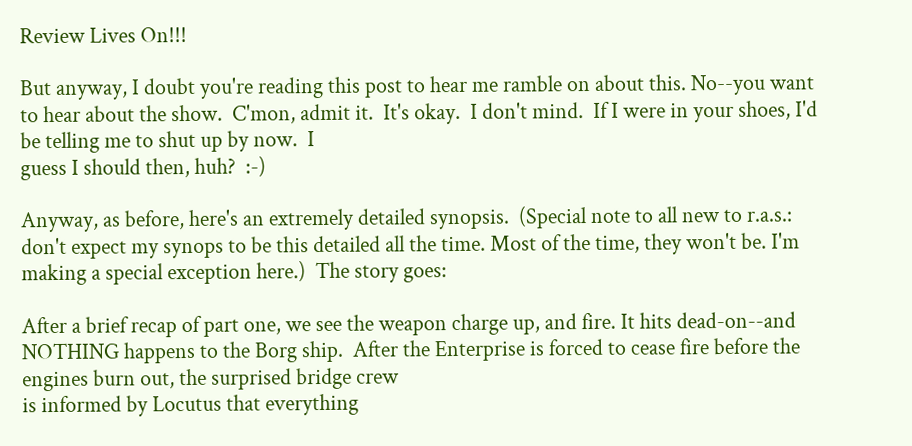Review Lives On!!!

But anyway, I doubt you're reading this post to hear me ramble on about this. No--you want to hear about the show.  C'mon, admit it.  It's okay.  I don't mind.  If I were in your shoes, I'd be telling me to shut up by now.  I
guess I should then, huh?  :-)

Anyway, as before, here's an extremely detailed synopsis.  (Special note to all new to r.a.s.:  don't expect my synops to be this detailed all the time. Most of the time, they won't be. I'm making a special exception here.)  The story goes:

After a brief recap of part one, we see the weapon charge up, and fire. It hits dead-on--and NOTHING happens to the Borg ship.  After the Enterprise is forced to cease fire before the engines burn out, the surprised bridge crew
is informed by Locutus that everything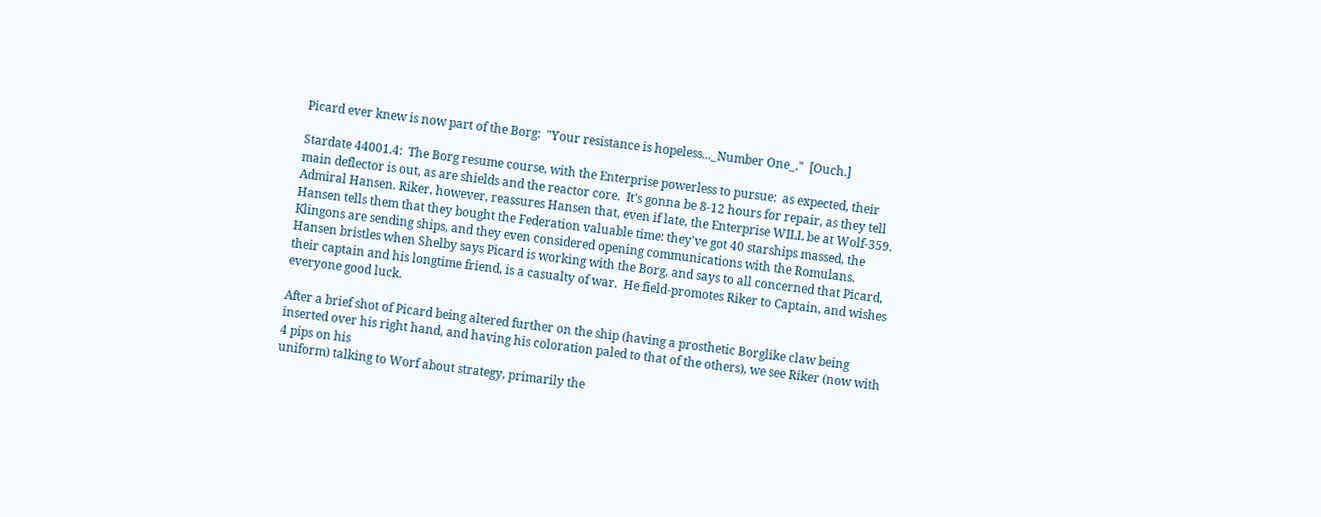Picard ever knew is now part of the Borg:  "Your resistance is hopeless..._Number One_."  [Ouch.]

Stardate 44001.4:  The Borg resume course, with the Enterprise powerless to pursue:  as expected, their main deflector is out, as are shields and the reactor core.  It's gonna be 8-12 hours for repair, as they tell Admiral Hansen. Riker, however, reassures Hansen that, even if late, the Enterprise WILL be at Wolf-359.  Hansen tells them that they bought the Federation valuable time: they've got 40 starships massed, the Klingons are sending ships, and they even considered opening communications with the Romulans. Hansen bristles when Shelby says Picard is working with the Borg, and says to all concerned that Picard, their captain and his longtime friend, is a casualty of war.  He field-promotes Riker to Captain, and wishes everyone good luck.

After a brief shot of Picard being altered further on the ship (having a prosthetic Borglike claw being inserted over his right hand, and having his coloration paled to that of the others), we see Riker (now with 4 pips on his
uniform) talking to Worf about strategy, primarily the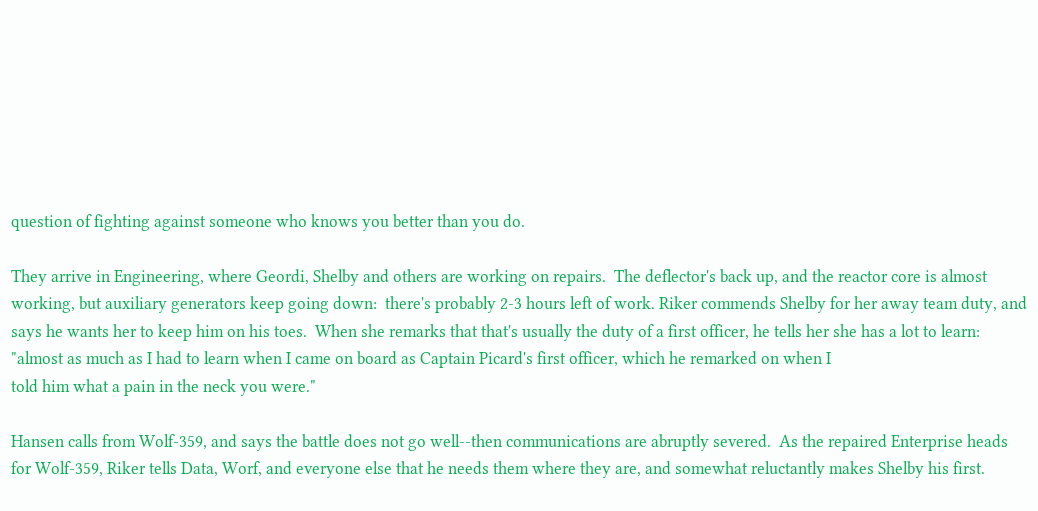question of fighting against someone who knows you better than you do.

They arrive in Engineering, where Geordi, Shelby and others are working on repairs.  The deflector's back up, and the reactor core is almost working, but auxiliary generators keep going down:  there's probably 2-3 hours left of work. Riker commends Shelby for her away team duty, and says he wants her to keep him on his toes.  When she remarks that that's usually the duty of a first officer, he tells her she has a lot to learn:  "almost as much as I had to learn when I came on board as Captain Picard's first officer, which he remarked on when I
told him what a pain in the neck you were."

Hansen calls from Wolf-359, and says the battle does not go well--then communications are abruptly severed.  As the repaired Enterprise heads for Wolf-359, Riker tells Data, Worf, and everyone else that he needs them where they are, and somewhat reluctantly makes Shelby his first.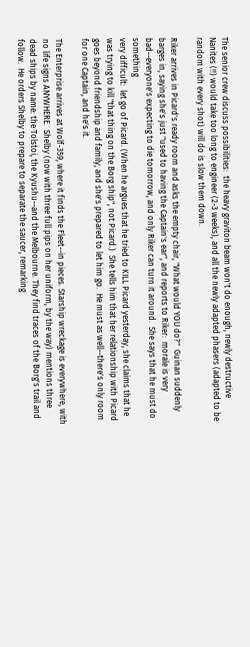The senior crew discuss possibilities:  the heavy graviton beam won't do enough, newly destructive Nanites (!!) would take too long to engineer (2-3 weeks), and all the newly adapted phasers (adapted to be random with every shot) will do is slow them down.

Riker arrives in Picard's ready room and asks the empty chair, "What would YOU do?"  Guinan suddenly barges in, saying she's just "used to having the Captain's ear", and reports to Riker:  morale is very bad--everyone's expecting to die tomorrow, and only Riker can turn it around.  She says that he must do something
very difficult:  let go of Picard. (When he argues that he tried to KILL Picard yesterday, she claims that he was trying to kill "that thing on the Borg ship", not Picard.)  She tells him that her relationship with Picard goes beyond friendship and family, and she's prepared to let him go.  He must as well--there's only room for one Captain, and he's it.

The Enterprise arrives at Wolf-359, where it finds the Fleet--in pieces. Starship wreckage is everywhere, with no life signs ANYWHERE.  Shelby (now with three full pips on her uniform, by the way) mentions three dead ships by name: the Tolstoi, the Kyushu--and the Melbourne. They find traces of the Borg's trail and follow.  He orders Shelby to prepare to separate the saucer, remarking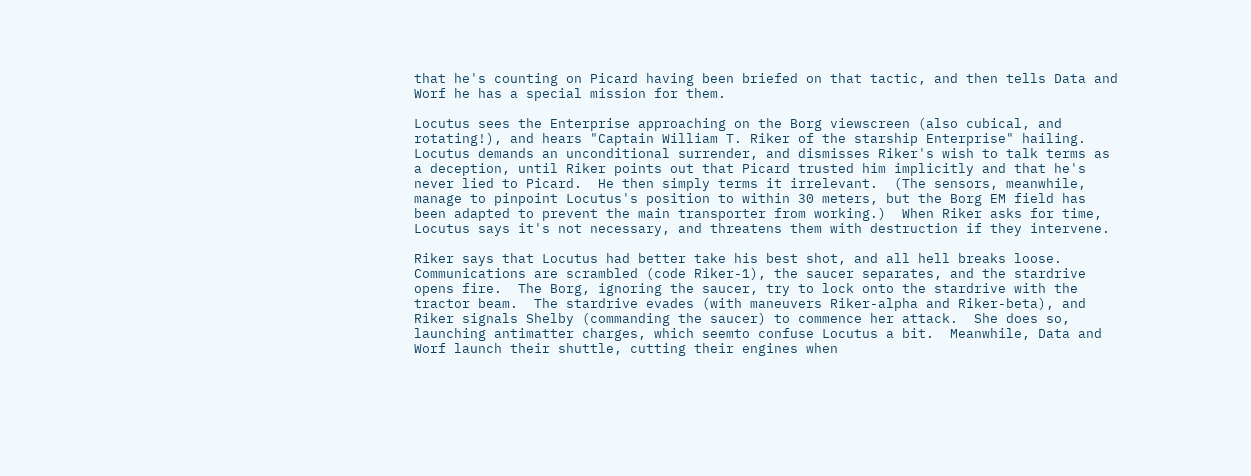that he's counting on Picard having been briefed on that tactic, and then tells Data and Worf he has a special mission for them.

Locutus sees the Enterprise approaching on the Borg viewscreen (also cubical, and rotating!), and hears "Captain William T. Riker of the starship Enterprise" hailing. Locutus demands an unconditional surrender, and dismisses Riker's wish to talk terms as a deception, until Riker points out that Picard trusted him implicitly and that he's never lied to Picard.  He then simply terms it irrelevant.  (The sensors, meanwhile, manage to pinpoint Locutus's position to within 30 meters, but the Borg EM field has been adapted to prevent the main transporter from working.)  When Riker asks for time, Locutus says it's not necessary, and threatens them with destruction if they intervene.

Riker says that Locutus had better take his best shot, and all hell breaks loose.  Communications are scrambled (code Riker-1), the saucer separates, and the stardrive opens fire.  The Borg, ignoring the saucer, try to lock onto the stardrive with the tractor beam.  The stardrive evades (with maneuvers Riker-alpha and Riker-beta), and Riker signals Shelby (commanding the saucer) to commence her attack.  She does so, launching antimatter charges, which seemto confuse Locutus a bit.  Meanwhile, Data and Worf launch their shuttle, cutting their engines when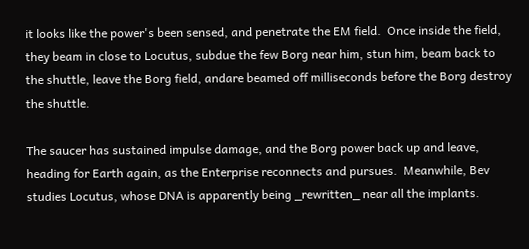it looks like the power's been sensed, and penetrate the EM field.  Once inside the field, they beam in close to Locutus, subdue the few Borg near him, stun him, beam back to the shuttle, leave the Borg field, andare beamed off milliseconds before the Borg destroy the shuttle.

The saucer has sustained impulse damage, and the Borg power back up and leave, heading for Earth again, as the Enterprise reconnects and pursues.  Meanwhile, Bev studies Locutus, whose DNA is apparently being _rewritten_ near all the implants.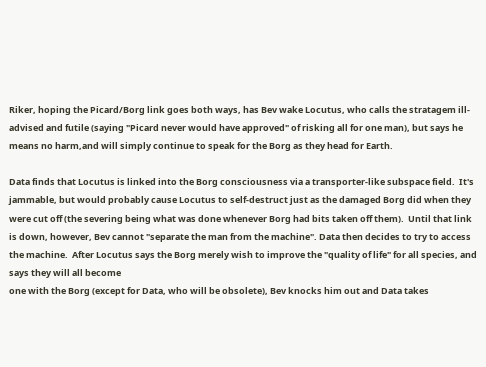Riker, hoping the Picard/Borg link goes both ways, has Bev wake Locutus, who calls the stratagem ill-advised and futile (saying "Picard never would have approved" of risking all for one man), but says he means no harm,and will simply continue to speak for the Borg as they head for Earth.

Data finds that Locutus is linked into the Borg consciousness via a transporter-like subspace field.  It's jammable, but would probably cause Locutus to self-destruct just as the damaged Borg did when they were cut off (the severing being what was done whenever Borg had bits taken off them).  Until that link is down, however, Bev cannot "separate the man from the machine". Data then decides to try to access the machine.  After Locutus says the Borg merely wish to improve the "quality of life" for all species, and says they will all become
one with the Borg (except for Data, who will be obsolete), Bev knocks him out and Data takes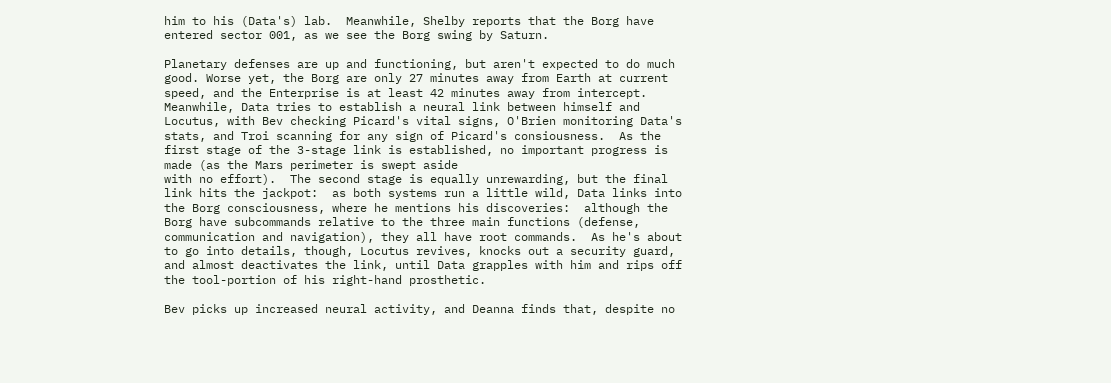him to his (Data's) lab.  Meanwhile, Shelby reports that the Borg have entered sector 001, as we see the Borg swing by Saturn.

Planetary defenses are up and functioning, but aren't expected to do much good. Worse yet, the Borg are only 27 minutes away from Earth at current speed, and the Enterprise is at least 42 minutes away from intercept.  Meanwhile, Data tries to establish a neural link between himself and Locutus, with Bev checking Picard's vital signs, O'Brien monitoring Data's stats, and Troi scanning for any sign of Picard's consiousness.  As the first stage of the 3-stage link is established, no important progress is made (as the Mars perimeter is swept aside
with no effort).  The second stage is equally unrewarding, but the final link hits the jackpot:  as both systems run a little wild, Data links into the Borg consciousness, where he mentions his discoveries:  although the Borg have subcommands relative to the three main functions (defense, communication and navigation), they all have root commands.  As he's about to go into details, though, Locutus revives, knocks out a security guard, and almost deactivates the link, until Data grapples with him and rips off the tool-portion of his right-hand prosthetic.

Bev picks up increased neural activity, and Deanna finds that, despite no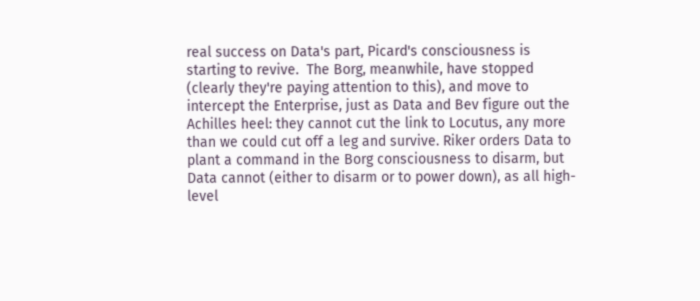real success on Data's part, Picard's consciousness is starting to revive.  The Borg, meanwhile, have stopped (clearly they're paying attention to this), and move to intercept the Enterprise, just as Data and Bev figure out the Achilles heel: they cannot cut the link to Locutus, any more than we could cut off a leg and survive. Riker orders Data to plant a command in the Borg consciousness to disarm, but Data cannot (either to disarm or to power down), as all high-level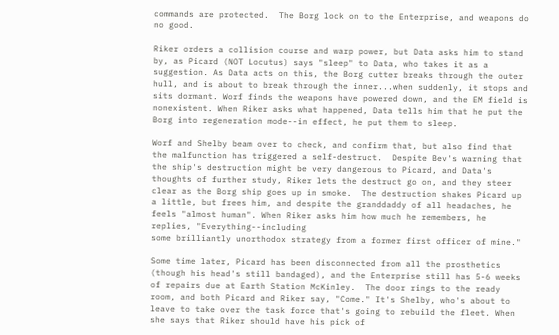commands are protected.  The Borg lock on to the Enterprise, and weapons do no good.

Riker orders a collision course and warp power, but Data asks him to stand by, as Picard (NOT Locutus) says "sleep" to Data, who takes it as a suggestion. As Data acts on this, the Borg cutter breaks through the outer hull, and is about to break through the inner...when suddenly, it stops and sits dormant. Worf finds the weapons have powered down, and the EM field is nonexistent. When Riker asks what happened, Data tells him that he put the Borg into regeneration mode--in effect, he put them to sleep.

Worf and Shelby beam over to check, and confirm that, but also find that the malfunction has triggered a self-destruct.  Despite Bev's warning that the ship's destruction might be very dangerous to Picard, and Data's thoughts of further study, Riker lets the destruct go on, and they steer clear as the Borg ship goes up in smoke.  The destruction shakes Picard up a little, but frees him, and despite the granddaddy of all headaches, he feels "almost human". When Riker asks him how much he remembers, he replies, "Everything--including
some brilliantly unorthodox strategy from a former first officer of mine."

Some time later, Picard has been disconnected from all the prosthetics (though his head's still bandaged), and the Enterprise still has 5-6 weeks of repairs due at Earth Station McKinley.  The door rings to the ready room, and both Picard and Riker say, "Come." It's Shelby, who's about to leave to take over the task force that's going to rebuild the fleet. When she says that Riker should have his pick of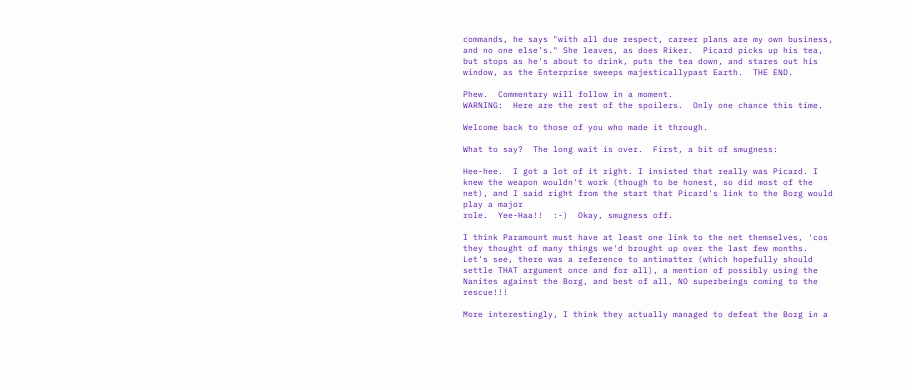commands, he says "with all due respect, career plans are my own business, and no one else's." She leaves, as does Riker.  Picard picks up his tea, but stops as he's about to drink, puts the tea down, and stares out his window, as the Enterprise sweeps majesticallypast Earth.  THE END.

Phew.  Commentary will follow in a moment.
WARNING:  Here are the rest of the spoilers.  Only one chance this time.

Welcome back to those of you who made it through.

What to say?  The long wait is over.  First, a bit of smugness:

Hee-hee.  I got a lot of it right. I insisted that really was Picard. I knew the weapon wouldn't work (though to be honest, so did most of the net), and I said right from the start that Picard's link to the Borg would play a major
role.  Yee-Haa!!  :-)  Okay, smugness off.

I think Paramount must have at least one link to the net themselves, 'cos they thought of many things we'd brought up over the last few months. Let's see, there was a reference to antimatter (which hopefully should settle THAT argument once and for all), a mention of possibly using the Nanites against the Borg, and best of all, NO superbeings coming to the rescue!!!

More interestingly, I think they actually managed to defeat the Borg in a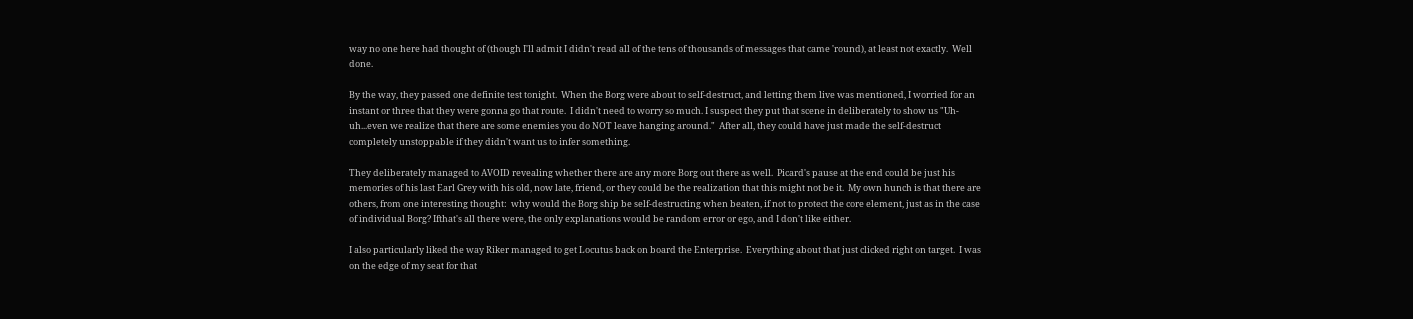way no one here had thought of (though I'll admit I didn't read all of the tens of thousands of messages that came 'round), at least not exactly.  Well done.

By the way, they passed one definite test tonight.  When the Borg were about to self-destruct, and letting them live was mentioned, I worried for an instant or three that they were gonna go that route.  I didn't need to worry so much. I suspect they put that scene in deliberately to show us "Uh-uh...even we realize that there are some enemies you do NOT leave hanging around."  After all, they could have just made the self-destruct completely unstoppable if they didn't want us to infer something.

They deliberately managed to AVOID revealing whether there are any more Borg out there as well.  Picard's pause at the end could be just his memories of his last Earl Grey with his old, now late, friend, or they could be the realization that this might not be it.  My own hunch is that there are others, from one interesting thought:  why would the Borg ship be self-destructing when beaten, if not to protect the core element, just as in the case of individual Borg? Ifthat's all there were, the only explanations would be random error or ego, and I don't like either.

I also particularly liked the way Riker managed to get Locutus back on board the Enterprise.  Everything about that just clicked right on target.  I was on the edge of my seat for that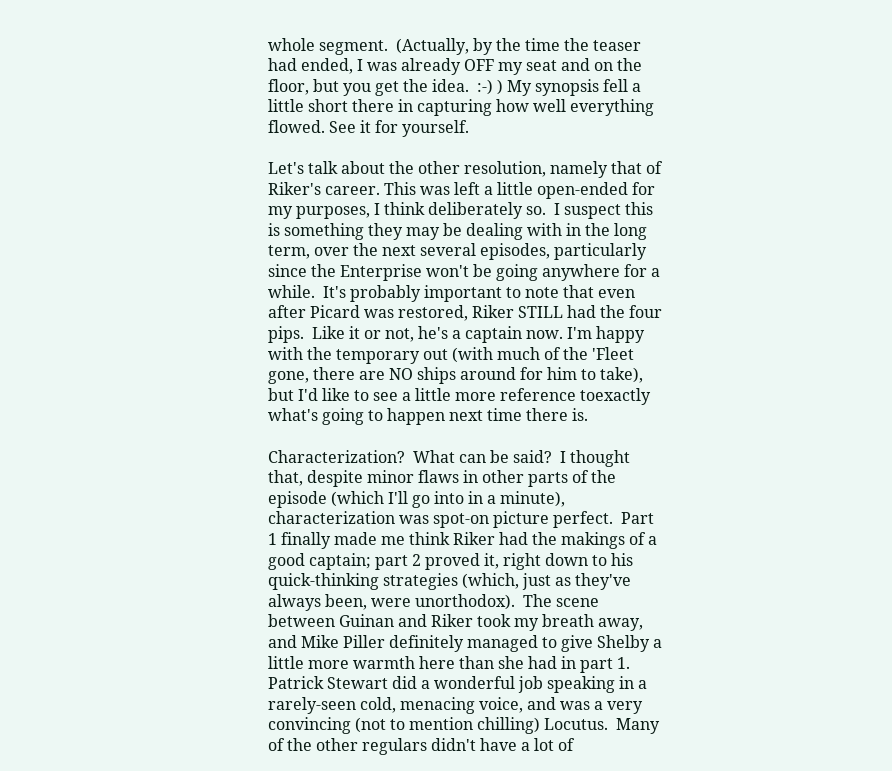whole segment.  (Actually, by the time the teaser had ended, I was already OFF my seat and on the floor, but you get the idea.  :-) ) My synopsis fell a little short there in capturing how well everything flowed. See it for yourself.

Let's talk about the other resolution, namely that of Riker's career. This was left a little open-ended for my purposes, I think deliberately so.  I suspect this is something they may be dealing with in the long term, over the next several episodes, particularly since the Enterprise won't be going anywhere for a while.  It's probably important to note that even after Picard was restored, Riker STILL had the four pips.  Like it or not, he's a captain now. I'm happy with the temporary out (with much of the 'Fleet gone, there are NO ships around for him to take), but I'd like to see a little more reference toexactly what's going to happen next time there is.

Characterization?  What can be said?  I thought that, despite minor flaws in other parts of the episode (which I'll go into in a minute), characterization was spot-on picture perfect.  Part 1 finally made me think Riker had the makings of a good captain; part 2 proved it, right down to his quick-thinking strategies (which, just as they've always been, were unorthodox).  The scene between Guinan and Riker took my breath away, and Mike Piller definitely managed to give Shelby a little more warmth here than she had in part 1. Patrick Stewart did a wonderful job speaking in a rarely-seen cold, menacing voice, and was a very convincing (not to mention chilling) Locutus.  Many of the other regulars didn't have a lot of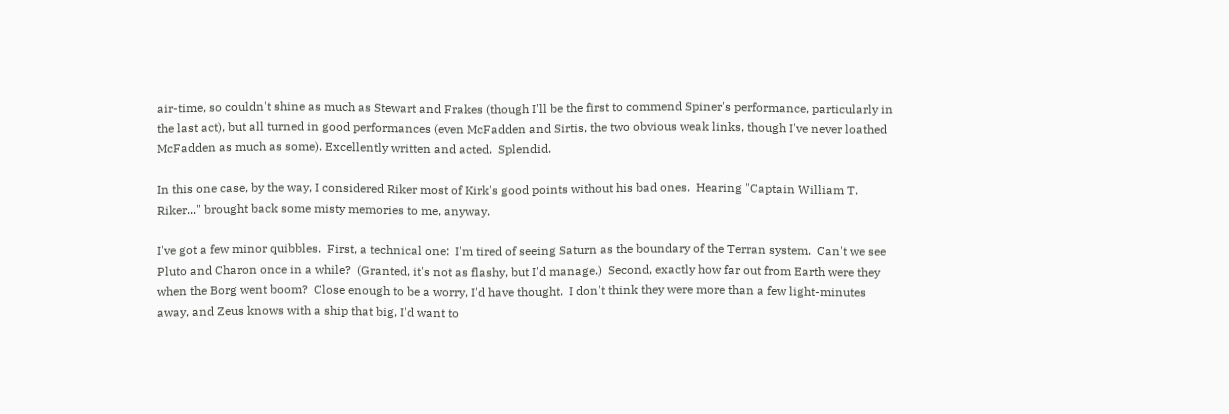air-time, so couldn't shine as much as Stewart and Frakes (though I'll be the first to commend Spiner's performance, particularly in the last act), but all turned in good performances (even McFadden and Sirtis, the two obvious weak links, though I've never loathed McFadden as much as some). Excellently written and acted.  Splendid.

In this one case, by the way, I considered Riker most of Kirk's good points without his bad ones.  Hearing "Captain William T. Riker..." brought back some misty memories to me, anyway.

I've got a few minor quibbles.  First, a technical one:  I'm tired of seeing Saturn as the boundary of the Terran system.  Can't we see Pluto and Charon once in a while?  (Granted, it's not as flashy, but I'd manage.)  Second, exactly how far out from Earth were they when the Borg went boom?  Close enough to be a worry, I'd have thought.  I don't think they were more than a few light-minutes away, and Zeus knows with a ship that big, I'd want to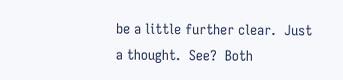be a little further clear.  Just a thought.  See?  Both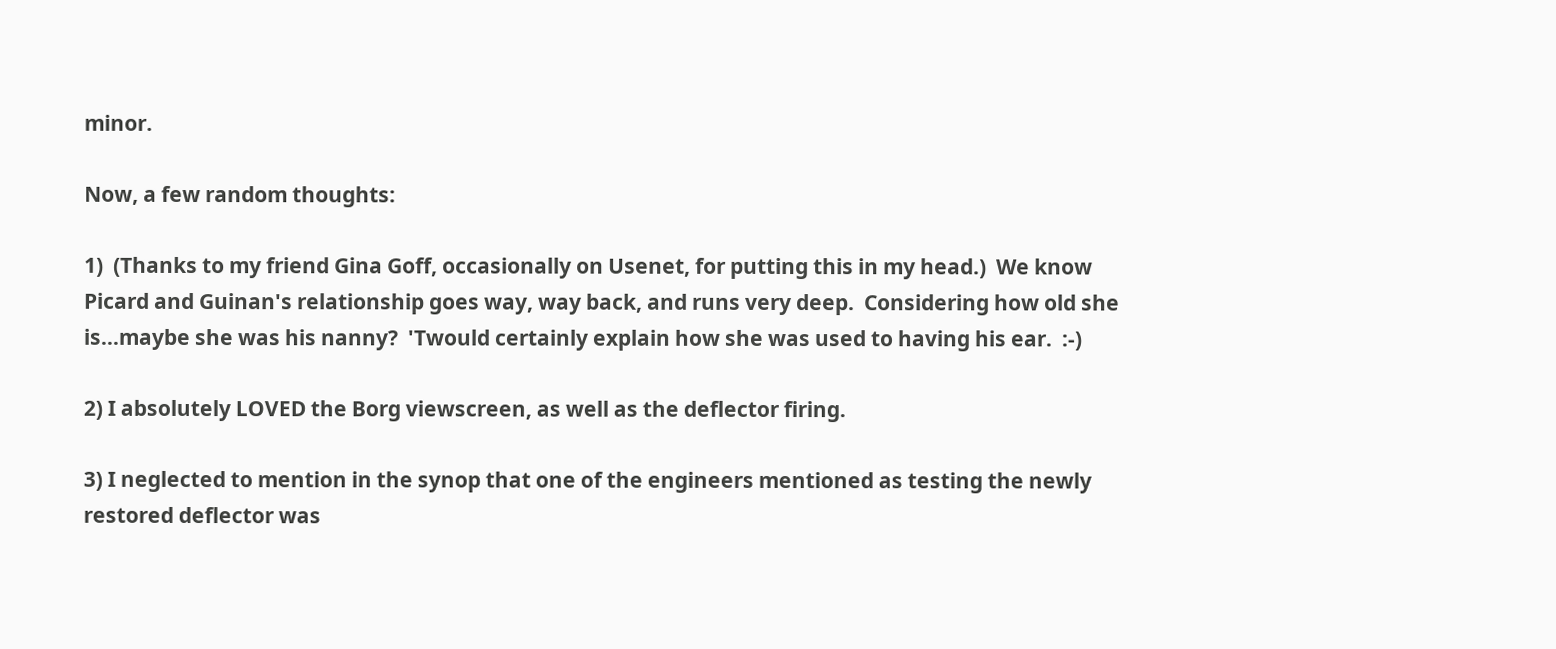minor.

Now, a few random thoughts:

1)  (Thanks to my friend Gina Goff, occasionally on Usenet, for putting this in my head.)  We know Picard and Guinan's relationship goes way, way back, and runs very deep.  Considering how old she is...maybe she was his nanny?  'Twould certainly explain how she was used to having his ear.  :-)

2) I absolutely LOVED the Borg viewscreen, as well as the deflector firing.

3) I neglected to mention in the synop that one of the engineers mentioned as testing the newly restored deflector was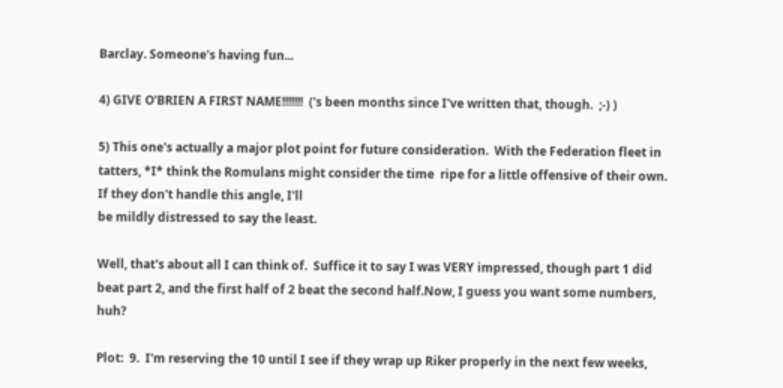Barclay. Someone's having fun...

4) GIVE O'BRIEN A FIRST NAME!!!!!!!  ('s been months since I've written that, though.  ;-) )

5) This one's actually a major plot point for future consideration.  With the Federation fleet in tatters, *I* think the Romulans might consider the time  ripe for a little offensive of their own.  If they don't handle this angle, I'll
be mildly distressed to say the least.

Well, that's about all I can think of.  Suffice it to say I was VERY impressed, though part 1 did beat part 2, and the first half of 2 beat the second half.Now, I guess you want some numbers, huh?

Plot:  9.  I'm reserving the 10 until I see if they wrap up Riker properly in the next few weeks,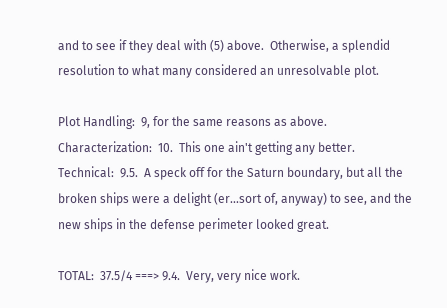and to see if they deal with (5) above.  Otherwise, a splendid resolution to what many considered an unresolvable plot.

Plot Handling:  9, for the same reasons as above.
Characterization:  10.  This one ain't getting any better.
Technical:  9.5.  A speck off for the Saturn boundary, but all the broken ships were a delight (er...sort of, anyway) to see, and the new ships in the defense perimeter looked great.

TOTAL:  37.5/4 ===> 9.4.  Very, very nice work.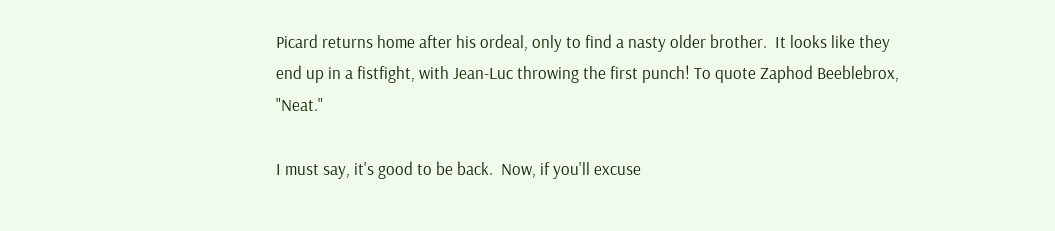Picard returns home after his ordeal, only to find a nasty older brother.  It looks like they end up in a fistfight, with Jean-Luc throwing the first punch! To quote Zaphod Beeblebrox, "Neat."

I must say, it's good to be back.  Now, if you'll excuse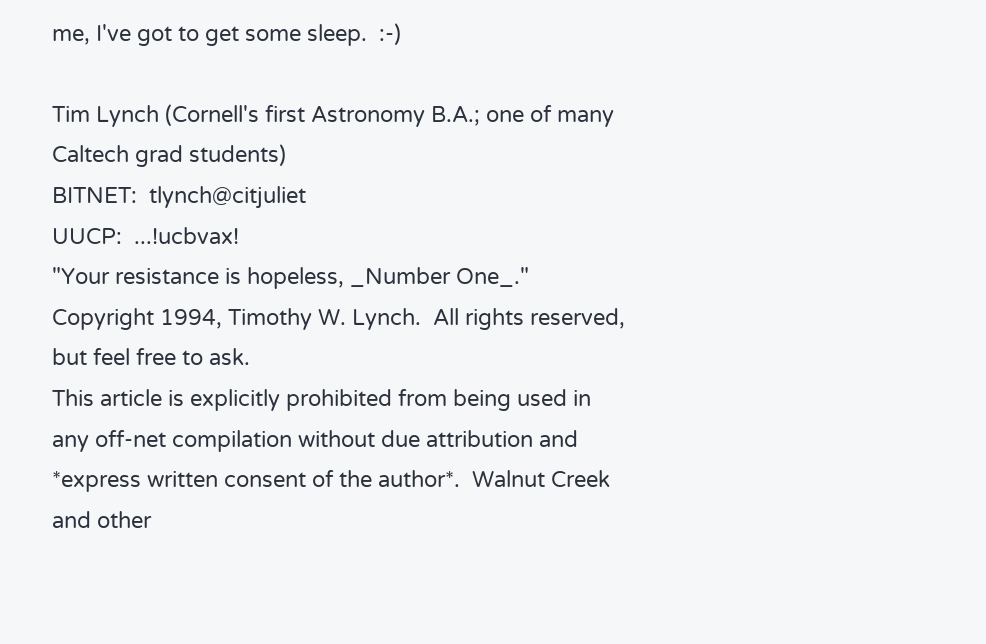me, I've got to get some sleep.  :-)

Tim Lynch (Cornell's first Astronomy B.A.; one of many Caltech grad students)
BITNET:  tlynch@citjuliet
UUCP:  ...!ucbvax!
"Your resistance is hopeless, _Number One_."
Copyright 1994, Timothy W. Lynch.  All rights reserved, but feel free to ask.
This article is explicitly prohibited from being used in any off-net compilation without due attribution and *express written consent of the author*.  Walnut Creek and other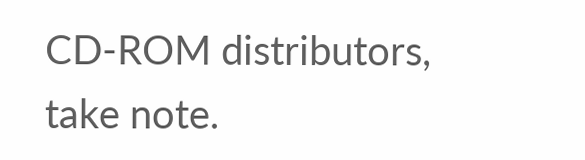CD-ROM distributors, take note.